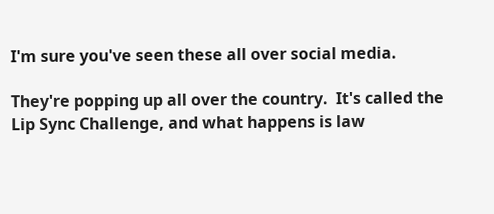I'm sure you've seen these all over social media.

They're popping up all over the country.  It's called the Lip Sync Challenge, and what happens is law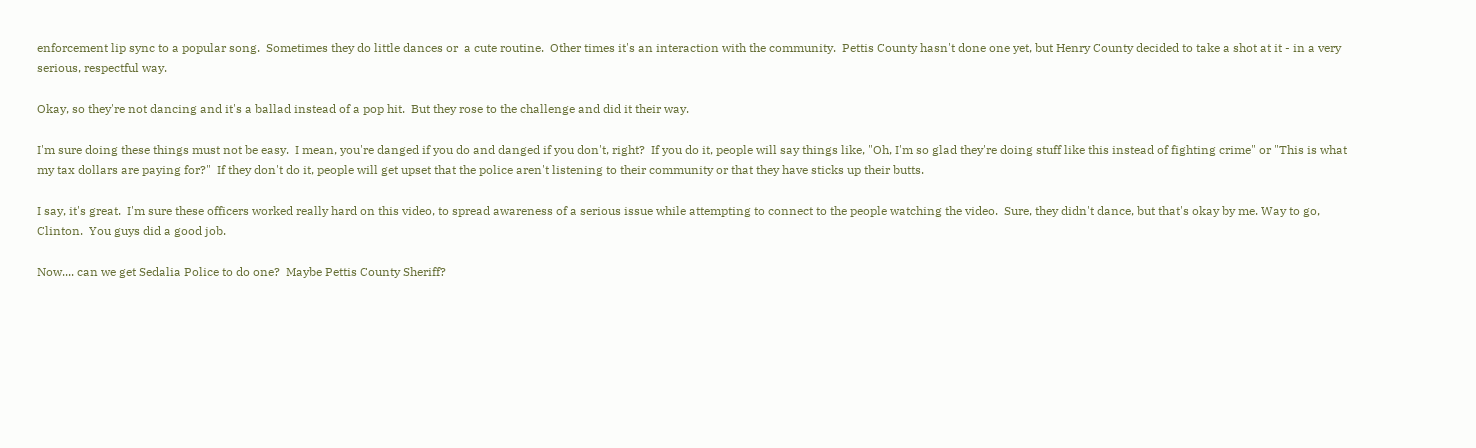enforcement lip sync to a popular song.  Sometimes they do little dances or  a cute routine.  Other times it's an interaction with the community.  Pettis County hasn't done one yet, but Henry County decided to take a shot at it - in a very serious, respectful way.

Okay, so they're not dancing and it's a ballad instead of a pop hit.  But they rose to the challenge and did it their way.

I'm sure doing these things must not be easy.  I mean, you're danged if you do and danged if you don't, right?  If you do it, people will say things like, "Oh, I'm so glad they're doing stuff like this instead of fighting crime" or "This is what my tax dollars are paying for?"  If they don't do it, people will get upset that the police aren't listening to their community or that they have sticks up their butts.

I say, it's great.  I'm sure these officers worked really hard on this video, to spread awareness of a serious issue while attempting to connect to the people watching the video.  Sure, they didn't dance, but that's okay by me. Way to go, Clinton.  You guys did a good job.

Now.... can we get Sedalia Police to do one?  Maybe Pettis County Sheriff?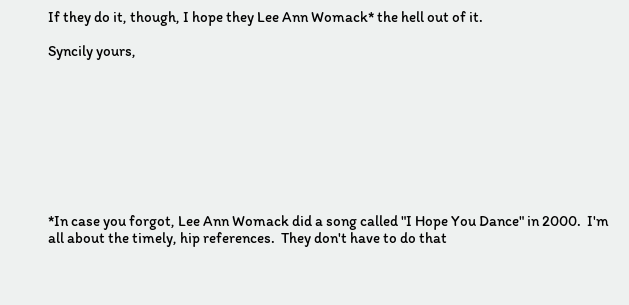If they do it, though, I hope they Lee Ann Womack* the hell out of it.

Syncily yours,









*In case you forgot, Lee Ann Womack did a song called "I Hope You Dance" in 2000.  I'm all about the timely, hip references.  They don't have to do that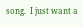song.  I just want a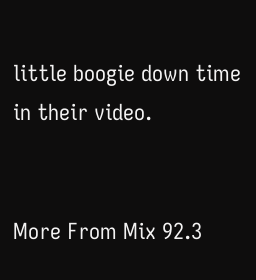little boogie down time in their video.


More From Mix 92.3